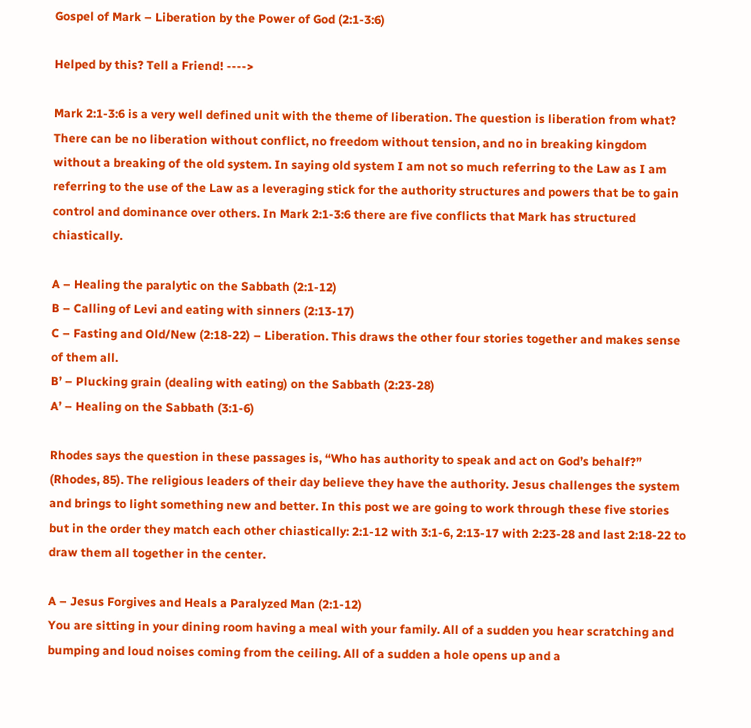Gospel of Mark – Liberation by the Power of God (2:1-3:6)

Helped by this? Tell a Friend! ---->

Mark 2:1-3:6 is a very well defined unit with the theme of liberation. The question is liberation from what? There can be no liberation without conflict, no freedom without tension, and no in breaking kingdom without a breaking of the old system. In saying old system I am not so much referring to the Law as I am referring to the use of the Law as a leveraging stick for the authority structures and powers that be to gain control and dominance over others. In Mark 2:1-3:6 there are five conflicts that Mark has structured chiastically.

A – Healing the paralytic on the Sabbath (2:1-12)
B – Calling of Levi and eating with sinners (2:13-17)
C – Fasting and Old/New (2:18-22) – Liberation. This draws the other four stories together and makes sense of them all.
B’ – Plucking grain (dealing with eating) on the Sabbath (2:23-28)
A’ – Healing on the Sabbath (3:1-6)

Rhodes says the question in these passages is, “Who has authority to speak and act on God’s behalf?” (Rhodes, 85). The religious leaders of their day believe they have the authority. Jesus challenges the system and brings to light something new and better. In this post we are going to work through these five stories but in the order they match each other chiastically: 2:1-12 with 3:1-6, 2:13-17 with 2:23-28 and last 2:18-22 to draw them all together in the center.

A – Jesus Forgives and Heals a Paralyzed Man (2:1-12)
You are sitting in your dining room having a meal with your family. All of a sudden you hear scratching and bumping and loud noises coming from the ceiling. All of a sudden a hole opens up and a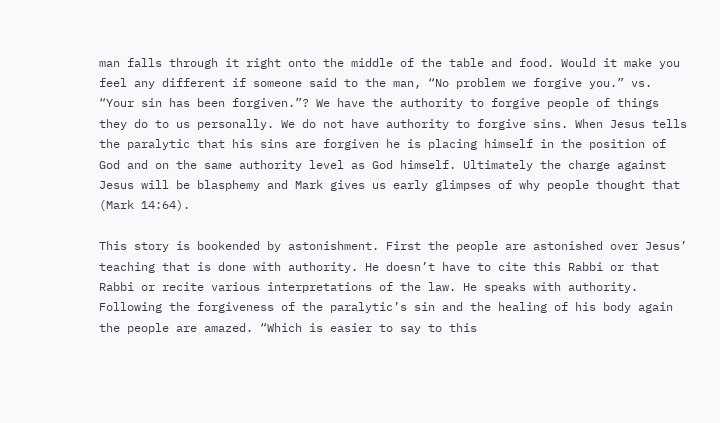man falls through it right onto the middle of the table and food. Would it make you feel any different if someone said to the man, “No problem we forgive you.” vs. “Your sin has been forgiven.”? We have the authority to forgive people of things they do to us personally. We do not have authority to forgive sins. When Jesus tells the paralytic that his sins are forgiven he is placing himself in the position of God and on the same authority level as God himself. Ultimately the charge against Jesus will be blasphemy and Mark gives us early glimpses of why people thought that (Mark 14:64).

This story is bookended by astonishment. First the people are astonished over Jesus’ teaching that is done with authority. He doesn’t have to cite this Rabbi or that Rabbi or recite various interpretations of the law. He speaks with authority. Following the forgiveness of the paralytic’s sin and the healing of his body again the people are amazed. “Which is easier to say to this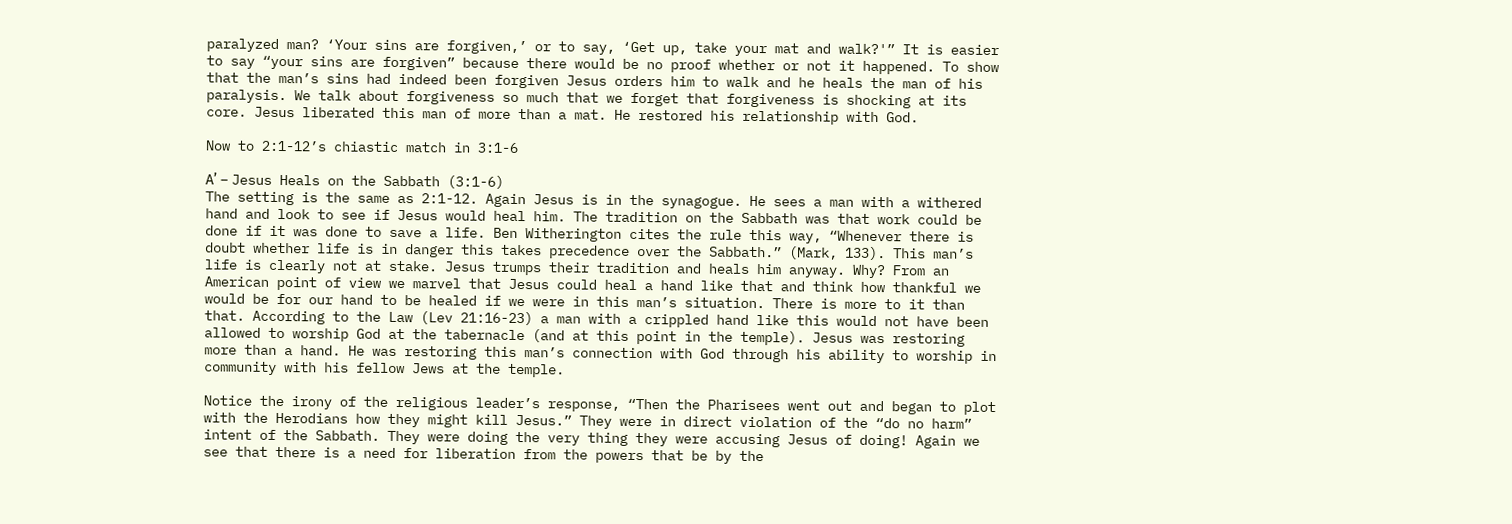paralyzed man? ‘Your sins are forgiven,’ or to say, ‘Get up, take your mat and walk?'” It is easier to say “your sins are forgiven” because there would be no proof whether or not it happened. To show that the man’s sins had indeed been forgiven Jesus orders him to walk and he heals the man of his paralysis. We talk about forgiveness so much that we forget that forgiveness is shocking at its core. Jesus liberated this man of more than a mat. He restored his relationship with God.

Now to 2:1-12’s chiastic match in 3:1-6

Α’ – Jesus Heals on the Sabbath (3:1-6)
The setting is the same as 2:1-12. Again Jesus is in the synagogue. He sees a man with a withered hand and look to see if Jesus would heal him. The tradition on the Sabbath was that work could be done if it was done to save a life. Ben Witherington cites the rule this way, “Whenever there is doubt whether life is in danger this takes precedence over the Sabbath.” (Mark, 133). This man’s life is clearly not at stake. Jesus trumps their tradition and heals him anyway. Why? From an American point of view we marvel that Jesus could heal a hand like that and think how thankful we would be for our hand to be healed if we were in this man’s situation. There is more to it than that. According to the Law (Lev 21:16-23) a man with a crippled hand like this would not have been allowed to worship God at the tabernacle (and at this point in the temple). Jesus was restoring more than a hand. He was restoring this man’s connection with God through his ability to worship in community with his fellow Jews at the temple.

Notice the irony of the religious leader’s response, “Then the Pharisees went out and began to plot with the Herodians how they might kill Jesus.” They were in direct violation of the “do no harm” intent of the Sabbath. They were doing the very thing they were accusing Jesus of doing! Again we see that there is a need for liberation from the powers that be by the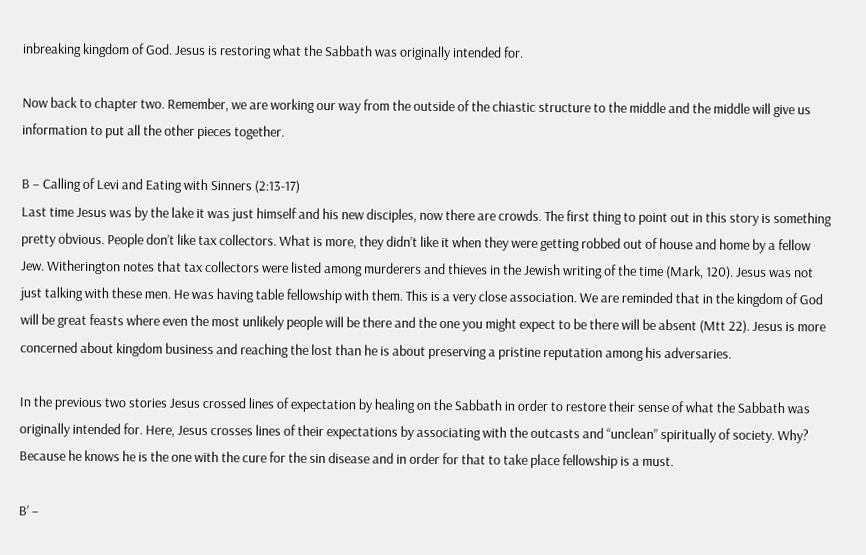inbreaking kingdom of God. Jesus is restoring what the Sabbath was originally intended for.

Now back to chapter two. Remember, we are working our way from the outside of the chiastic structure to the middle and the middle will give us information to put all the other pieces together.

B – Calling of Levi and Eating with Sinners (2:13-17)
Last time Jesus was by the lake it was just himself and his new disciples, now there are crowds. The first thing to point out in this story is something pretty obvious. People don’t like tax collectors. What is more, they didn’t like it when they were getting robbed out of house and home by a fellow Jew. Witherington notes that tax collectors were listed among murderers and thieves in the Jewish writing of the time (Mark, 120). Jesus was not just talking with these men. He was having table fellowship with them. This is a very close association. We are reminded that in the kingdom of God will be great feasts where even the most unlikely people will be there and the one you might expect to be there will be absent (Mtt 22). Jesus is more concerned about kingdom business and reaching the lost than he is about preserving a pristine reputation among his adversaries.

In the previous two stories Jesus crossed lines of expectation by healing on the Sabbath in order to restore their sense of what the Sabbath was originally intended for. Here, Jesus crosses lines of their expectations by associating with the outcasts and “unclean” spiritually of society. Why? Because he knows he is the one with the cure for the sin disease and in order for that to take place fellowship is a must.

B’ –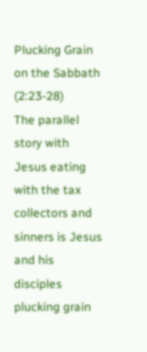Plucking Grain on the Sabbath (2:23-28)
The parallel story with Jesus eating with the tax collectors and sinners is Jesus and his disciples plucking grain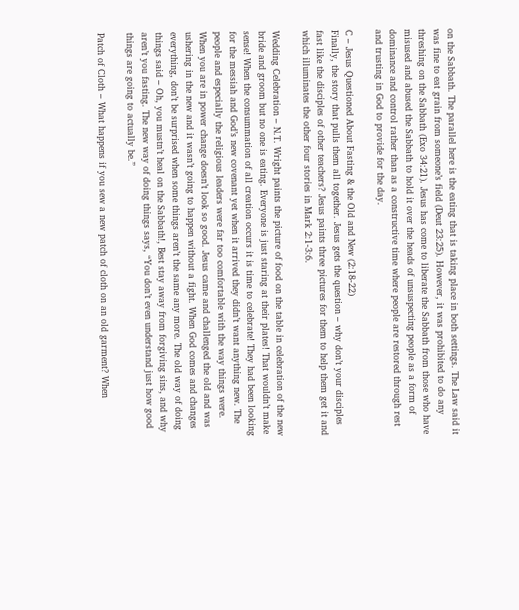on the Sabbath. The parallel here is the eating that is taking place in both settings. The Law said it was fine to eat grain from someone’s field (Deut 23:25). However, it was prohibited to do any threshing on the Sabbath (Exo 34:21). Jesus has come to liberate the Sabbath from those who have misused and abused the Sabbath to hold it over the heads of unsuspecting people as a form of dominance and control rather than as a constructive time where people are restored through rest and trusting in God to provide for the day.

C – Jesus Questioned About Fasting & the Old and New (2:18-22)
Finally, the story that pulls them all together. Jesus gets the question – why don’t your disciples fast like the disciples of other teachers? Jesus paints three pictures for them to help them get it and which illuminates the other four stories in Mark 2:1-3:6.

Wedding Celebration – N.T. Wright paints the picture of food on the table in celebration of the new bride and groom but no one is eating. Everyone is just staring at their plates! That wouldn’t make sense! When the consummation of all creation occurs it is time to celebrate! They had been looking for the messiah and God’s new covenant yet when it arrived they didn’t want anything new. The people and especially the religious leaders were far too comfortable with the way things were. When you are in power change doesn’t look so good. Jesus came and challenged the old and was ushering in the new and it wasn’t going to happen without a fight. When God comes and changes everything, don’t be surprised when some things aren’t the same any more. The old way of doing things said – Oh, you mustn’t heal on the Sabbath!, Best stay away from forgiving sins, and why aren’t you fasting. The new way of doing things says, “You don’t even understand just how good things are going to actually be.”

Patch of Cloth – What happens if you sew a new patch of cloth on an old garment? When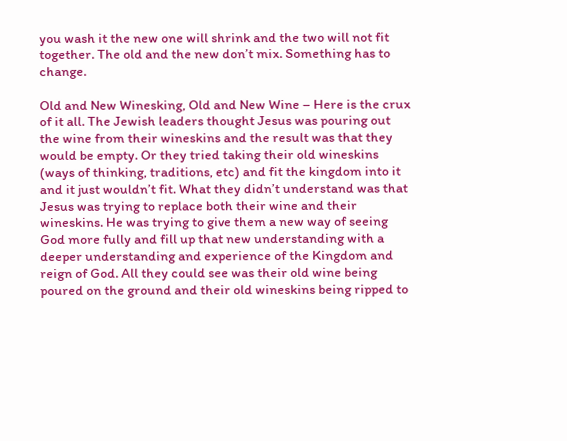you wash it the new one will shrink and the two will not fit together. The old and the new don’t mix. Something has to change.

Old and New Winesking, Old and New Wine – Here is the crux of it all. The Jewish leaders thought Jesus was pouring out the wine from their wineskins and the result was that they would be empty. Or they tried taking their old wineskins (ways of thinking, traditions, etc) and fit the kingdom into it and it just wouldn’t fit. What they didn’t understand was that Jesus was trying to replace both their wine and their wineskins. He was trying to give them a new way of seeing God more fully and fill up that new understanding with a deeper understanding and experience of the Kingdom and reign of God. All they could see was their old wine being poured on the ground and their old wineskins being ripped to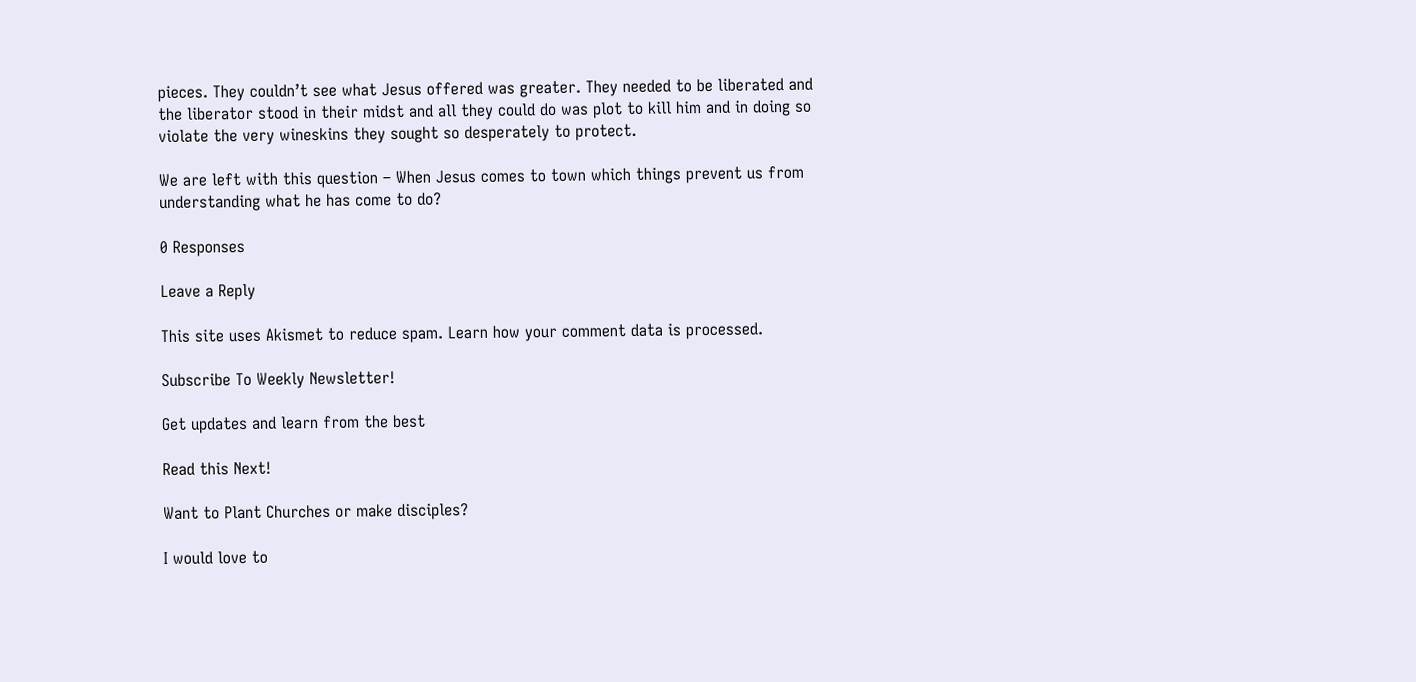pieces. They couldn’t see what Jesus offered was greater. They needed to be liberated and the liberator stood in their midst and all they could do was plot to kill him and in doing so violate the very wineskins they sought so desperately to protect.

We are left with this question – When Jesus comes to town which things prevent us from understanding what he has come to do?

0 Responses

Leave a Reply

This site uses Akismet to reduce spam. Learn how your comment data is processed.

Subscribe To Weekly Newsletter!

Get updates and learn from the best

Read this Next!

Want to Plant Churches or make disciples?

I would love to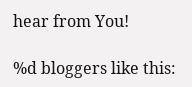hear from You!

%d bloggers like this: